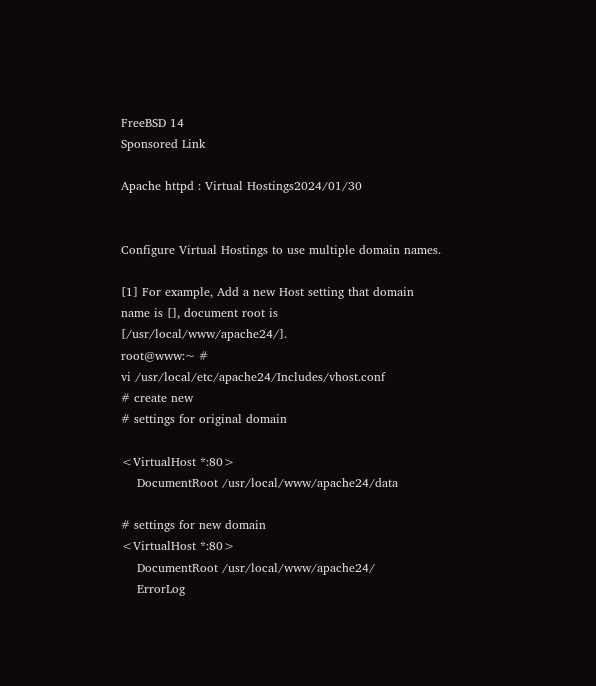FreeBSD 14
Sponsored Link

Apache httpd : Virtual Hostings2024/01/30


Configure Virtual Hostings to use multiple domain names.

[1] For example, Add a new Host setting that domain name is [], document root is [/usr/local/www/apache24/].
root@www:~ #
vi /usr/local/etc/apache24/Includes/vhost.conf
# create new
# settings for original domain

<VirtualHost *:80>
    DocumentRoot /usr/local/www/apache24/data

# settings for new domain
<VirtualHost *:80>
    DocumentRoot /usr/local/www/apache24/
    ErrorLog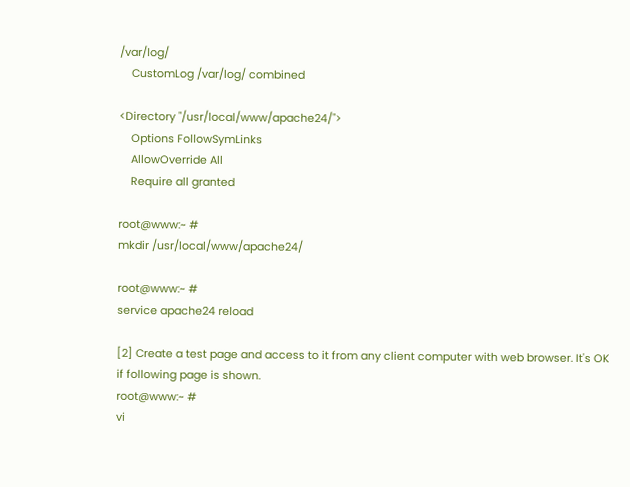/var/log/
    CustomLog /var/log/ combined

<Directory "/usr/local/www/apache24/">
    Options FollowSymLinks
    AllowOverride All
    Require all granted

root@www:~ #
mkdir /usr/local/www/apache24/

root@www:~ #
service apache24 reload

[2] Create a test page and access to it from any client computer with web browser. It's OK if following page is shown.
root@www:~ #
vi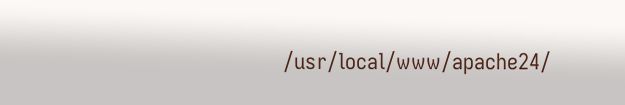/usr/local/www/apache24/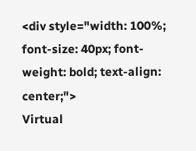<div style="width: 100%; font-size: 40px; font-weight: bold; text-align: center;">
Virtual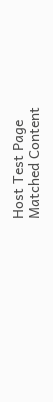Host Test Page
Matched Content